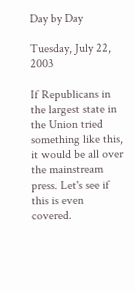Day by Day

Tuesday, July 22, 2003

If Republicans in the largest state in the Union tried something like this, it would be all over the mainstream press. Let's see if this is even covered.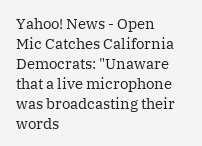Yahoo! News - Open Mic Catches California Democrats: "Unaware that a live microphone was broadcasting their words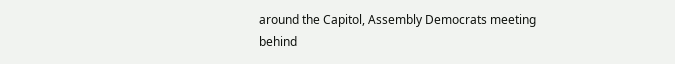around the Capitol, Assembly Democrats meeting behind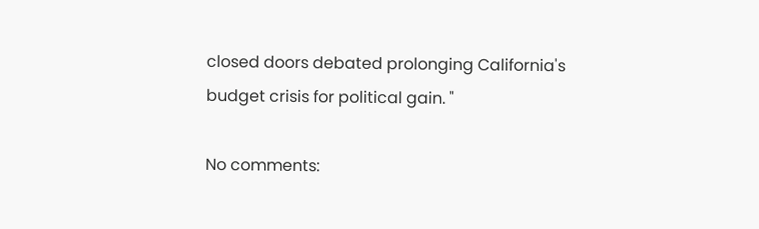closed doors debated prolonging California's budget crisis for political gain. "

No comments: